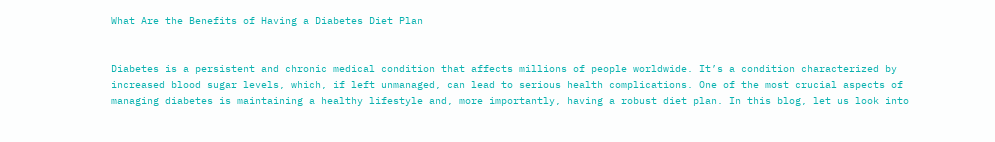What Are the Benefits of Having a Diabetes Diet Plan


Diabetes is a persistent and chronic medical condition that affects millions of people worldwide. It’s a condition characterized by increased blood sugar levels, which, if left unmanaged, can lead to serious health complications. One of the most crucial aspects of managing diabetes is maintaining a healthy lifestyle and, more importantly, having a robust diet plan. In this blog, let us look into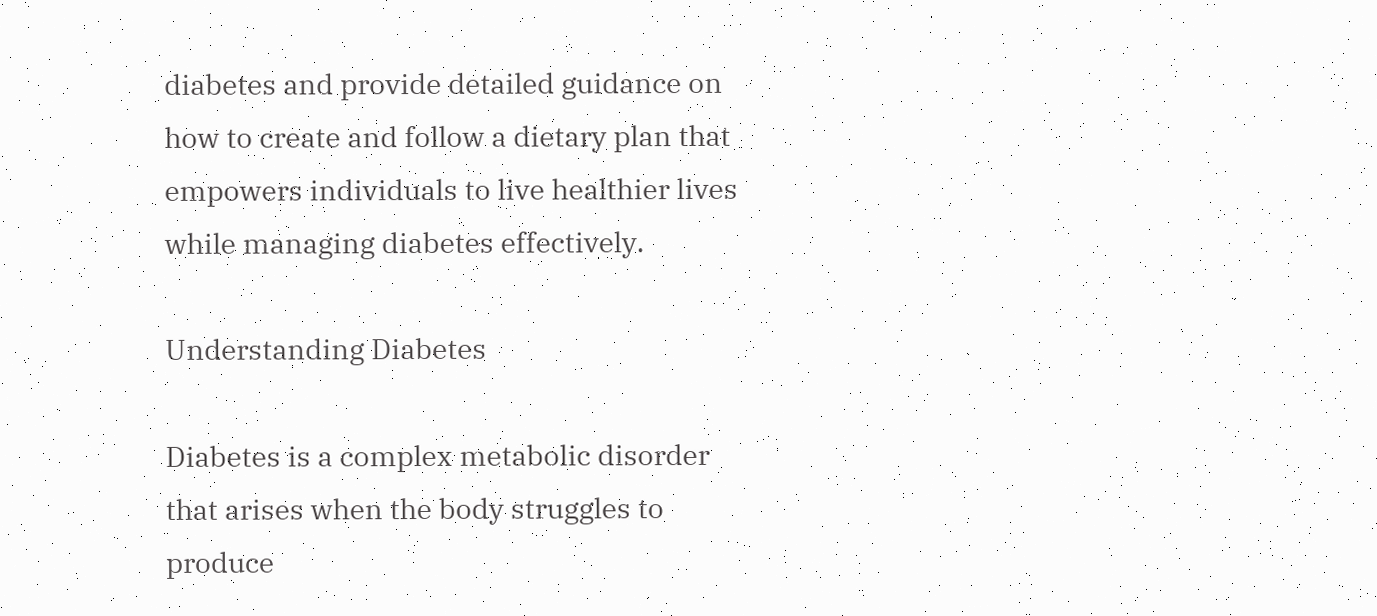diabetes and provide detailed guidance on how to create and follow a dietary plan that empowers individuals to live healthier lives while managing diabetes effectively.

Understanding Diabetes

Diabetes is a complex metabolic disorder that arises when the body struggles to produce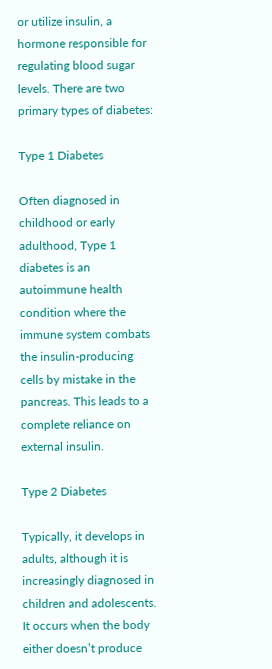or utilize insulin, a hormone responsible for regulating blood sugar levels. There are two primary types of diabetes:

Type 1 Diabetes

Often diagnosed in childhood or early adulthood, Type 1 diabetes is an autoimmune health condition where the immune system combats the insulin-producing cells by mistake in the pancreas. This leads to a complete reliance on external insulin.

Type 2 Diabetes

Typically, it develops in adults, although it is increasingly diagnosed in children and adolescents. It occurs when the body either doesn’t produce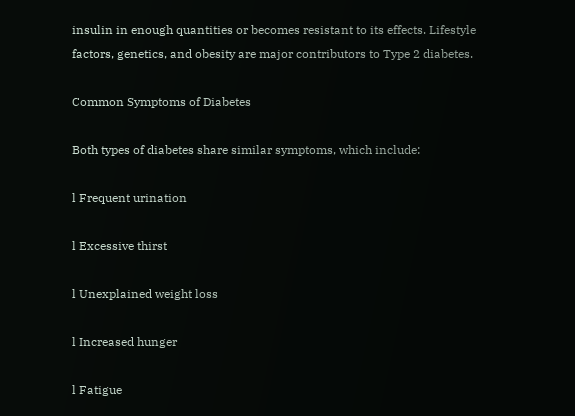insulin in enough quantities or becomes resistant to its effects. Lifestyle factors, genetics, and obesity are major contributors to Type 2 diabetes.

Common Symptoms of Diabetes

Both types of diabetes share similar symptoms, which include:

l Frequent urination

l Excessive thirst

l Unexplained weight loss

l Increased hunger

l Fatigue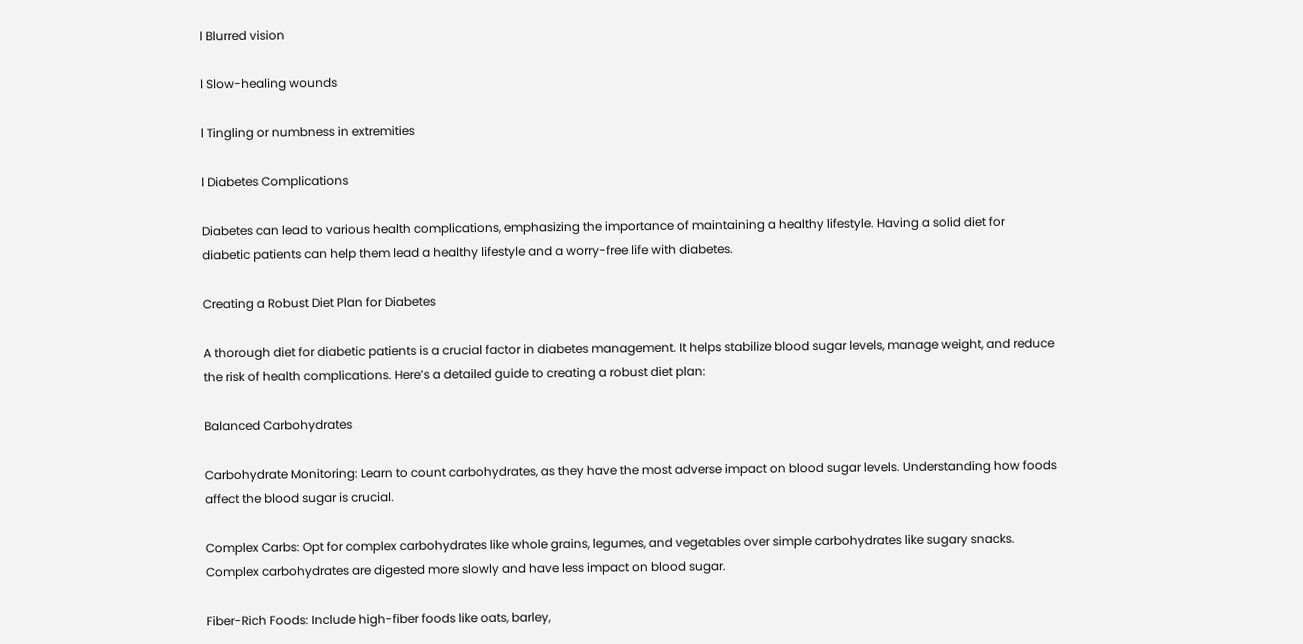l Blurred vision

l Slow-healing wounds

l Tingling or numbness in extremities

l Diabetes Complications

Diabetes can lead to various health complications, emphasizing the importance of maintaining a healthy lifestyle. Having a solid diet for diabetic patients can help them lead a healthy lifestyle and a worry-free life with diabetes.

Creating a Robust Diet Plan for Diabetes

A thorough diet for diabetic patients is a crucial factor in diabetes management. It helps stabilize blood sugar levels, manage weight, and reduce the risk of health complications. Here’s a detailed guide to creating a robust diet plan:

Balanced Carbohydrates

Carbohydrate Monitoring: Learn to count carbohydrates, as they have the most adverse impact on blood sugar levels. Understanding how foods affect the blood sugar is crucial.

Complex Carbs: Opt for complex carbohydrates like whole grains, legumes, and vegetables over simple carbohydrates like sugary snacks. Complex carbohydrates are digested more slowly and have less impact on blood sugar.

Fiber-Rich Foods: Include high-fiber foods like oats, barley,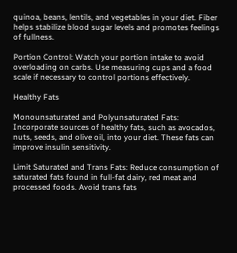quinoa, beans, lentils, and vegetables in your diet. Fiber helps stabilize blood sugar levels and promotes feelings of fullness.

Portion Control: Watch your portion intake to avoid overloading on carbs. Use measuring cups and a food scale if necessary to control portions effectively.

Healthy Fats

Monounsaturated and Polyunsaturated Fats: Incorporate sources of healthy fats, such as avocados, nuts, seeds, and olive oil, into your diet. These fats can improve insulin sensitivity.

Limit Saturated and Trans Fats: Reduce consumption of saturated fats found in full-fat dairy, red meat and processed foods. Avoid trans fats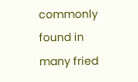commonly found in many fried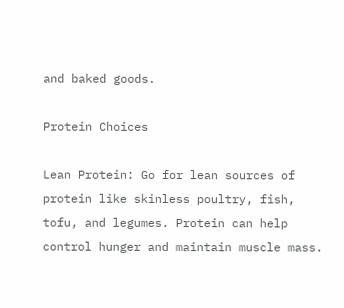and baked goods.

Protein Choices

Lean Protein: Go for lean sources of protein like skinless poultry, fish, tofu, and legumes. Protein can help control hunger and maintain muscle mass.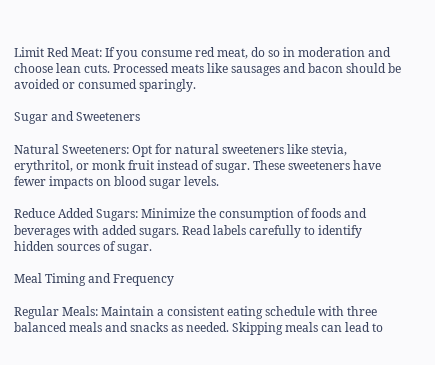Limit Red Meat: If you consume red meat, do so in moderation and choose lean cuts. Processed meats like sausages and bacon should be avoided or consumed sparingly.

Sugar and Sweeteners

Natural Sweeteners: Opt for natural sweeteners like stevia, erythritol, or monk fruit instead of sugar. These sweeteners have fewer impacts on blood sugar levels.

Reduce Added Sugars: Minimize the consumption of foods and beverages with added sugars. Read labels carefully to identify hidden sources of sugar.

Meal Timing and Frequency

Regular Meals: Maintain a consistent eating schedule with three balanced meals and snacks as needed. Skipping meals can lead to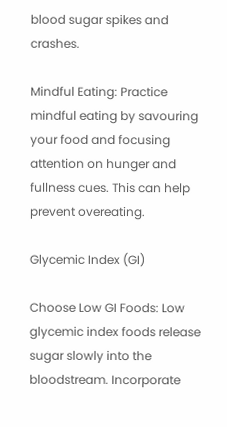blood sugar spikes and crashes.

Mindful Eating: Practice mindful eating by savouring your food and focusing attention on hunger and fullness cues. This can help prevent overeating.

Glycemic Index (GI)

Choose Low GI Foods: Low glycemic index foods release sugar slowly into the bloodstream. Incorporate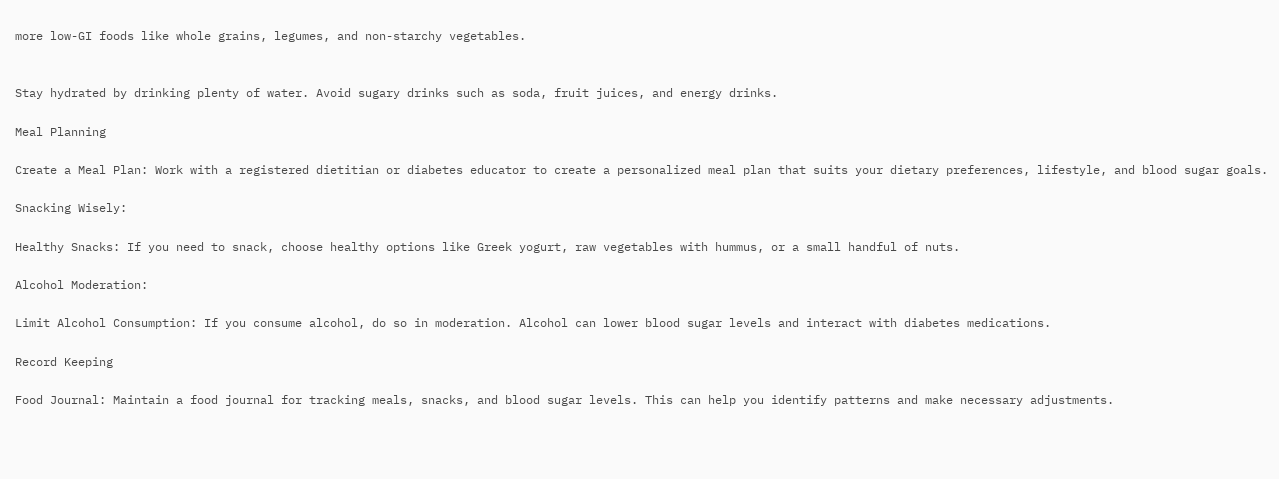more low-GI foods like whole grains, legumes, and non-starchy vegetables.


Stay hydrated by drinking plenty of water. Avoid sugary drinks such as soda, fruit juices, and energy drinks.

Meal Planning

Create a Meal Plan: Work with a registered dietitian or diabetes educator to create a personalized meal plan that suits your dietary preferences, lifestyle, and blood sugar goals.

Snacking Wisely:

Healthy Snacks: If you need to snack, choose healthy options like Greek yogurt, raw vegetables with hummus, or a small handful of nuts.

Alcohol Moderation:

Limit Alcohol Consumption: If you consume alcohol, do so in moderation. Alcohol can lower blood sugar levels and interact with diabetes medications.

Record Keeping

Food Journal: Maintain a food journal for tracking meals, snacks, and blood sugar levels. This can help you identify patterns and make necessary adjustments.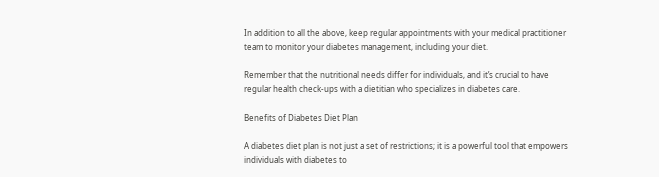In addition to all the above, keep regular appointments with your medical practitioner team to monitor your diabetes management, including your diet.

Remember that the nutritional needs differ for individuals, and it’s crucial to have regular health check-ups with a dietitian who specializes in diabetes care.

Benefits of Diabetes Diet Plan

A diabetes diet plan is not just a set of restrictions; it is a powerful tool that empowers individuals with diabetes to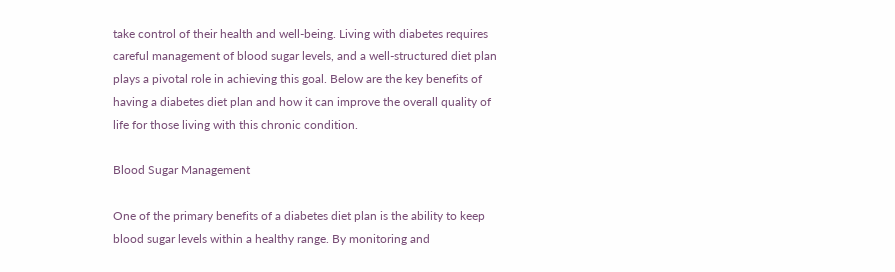take control of their health and well-being. Living with diabetes requires careful management of blood sugar levels, and a well-structured diet plan plays a pivotal role in achieving this goal. Below are the key benefits of having a diabetes diet plan and how it can improve the overall quality of life for those living with this chronic condition.

Blood Sugar Management

One of the primary benefits of a diabetes diet plan is the ability to keep blood sugar levels within a healthy range. By monitoring and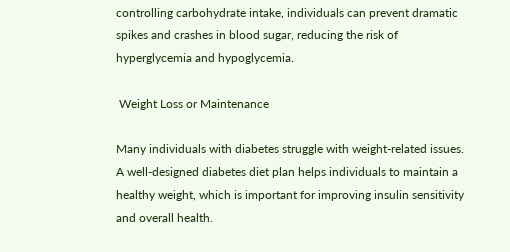controlling carbohydrate intake, individuals can prevent dramatic spikes and crashes in blood sugar, reducing the risk of hyperglycemia and hypoglycemia.

 Weight Loss or Maintenance

Many individuals with diabetes struggle with weight-related issues. A well-designed diabetes diet plan helps individuals to maintain a healthy weight, which is important for improving insulin sensitivity and overall health.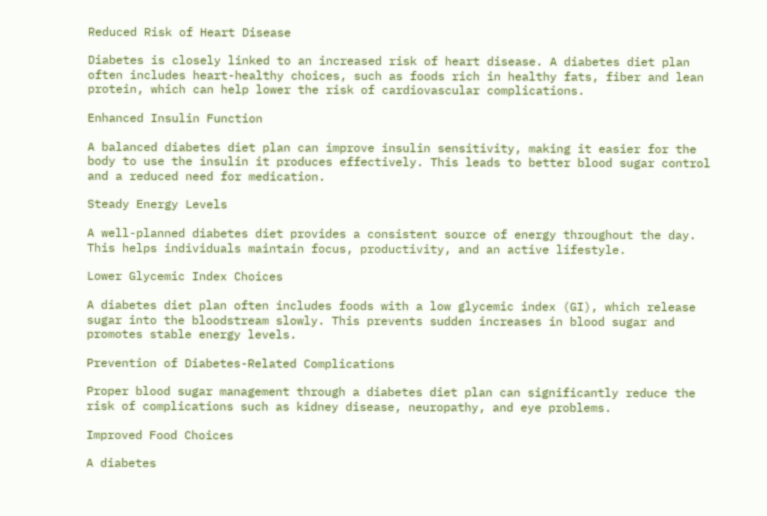Reduced Risk of Heart Disease

Diabetes is closely linked to an increased risk of heart disease. A diabetes diet plan often includes heart-healthy choices, such as foods rich in healthy fats, fiber and lean protein, which can help lower the risk of cardiovascular complications.

Enhanced Insulin Function

A balanced diabetes diet plan can improve insulin sensitivity, making it easier for the body to use the insulin it produces effectively. This leads to better blood sugar control and a reduced need for medication.

Steady Energy Levels

A well-planned diabetes diet provides a consistent source of energy throughout the day. This helps individuals maintain focus, productivity, and an active lifestyle.

Lower Glycemic Index Choices

A diabetes diet plan often includes foods with a low glycemic index (GI), which release sugar into the bloodstream slowly. This prevents sudden increases in blood sugar and promotes stable energy levels.

Prevention of Diabetes-Related Complications

Proper blood sugar management through a diabetes diet plan can significantly reduce the risk of complications such as kidney disease, neuropathy, and eye problems.

Improved Food Choices

A diabetes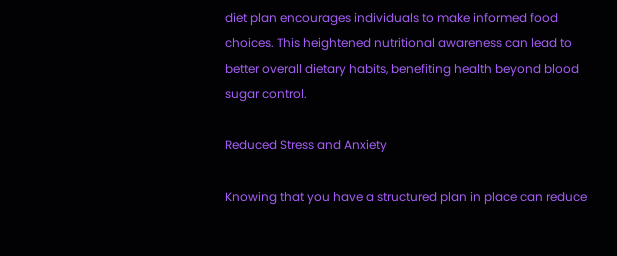diet plan encourages individuals to make informed food choices. This heightened nutritional awareness can lead to better overall dietary habits, benefiting health beyond blood sugar control.

Reduced Stress and Anxiety

Knowing that you have a structured plan in place can reduce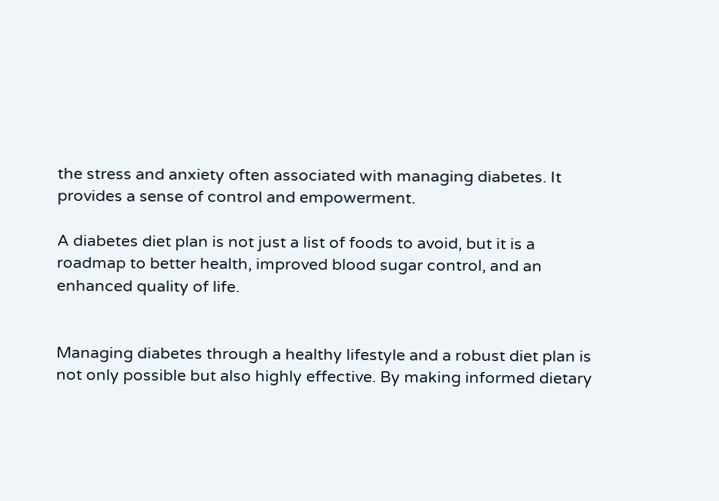the stress and anxiety often associated with managing diabetes. It provides a sense of control and empowerment.

A diabetes diet plan is not just a list of foods to avoid, but it is a roadmap to better health, improved blood sugar control, and an enhanced quality of life.


Managing diabetes through a healthy lifestyle and a robust diet plan is not only possible but also highly effective. By making informed dietary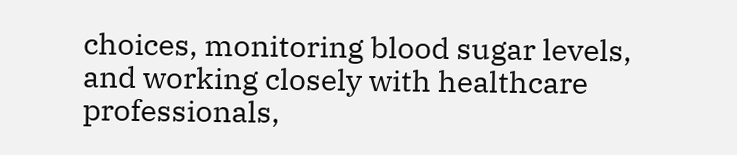choices, monitoring blood sugar levels, and working closely with healthcare professionals,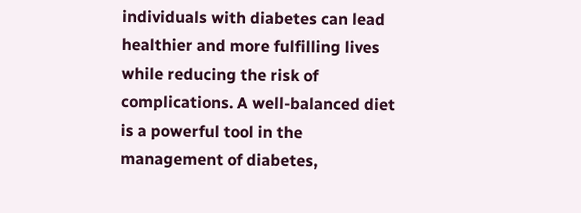individuals with diabetes can lead healthier and more fulfilling lives while reducing the risk of complications. A well-balanced diet is a powerful tool in the management of diabetes,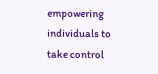empowering individuals to take control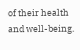of their health and well-being.